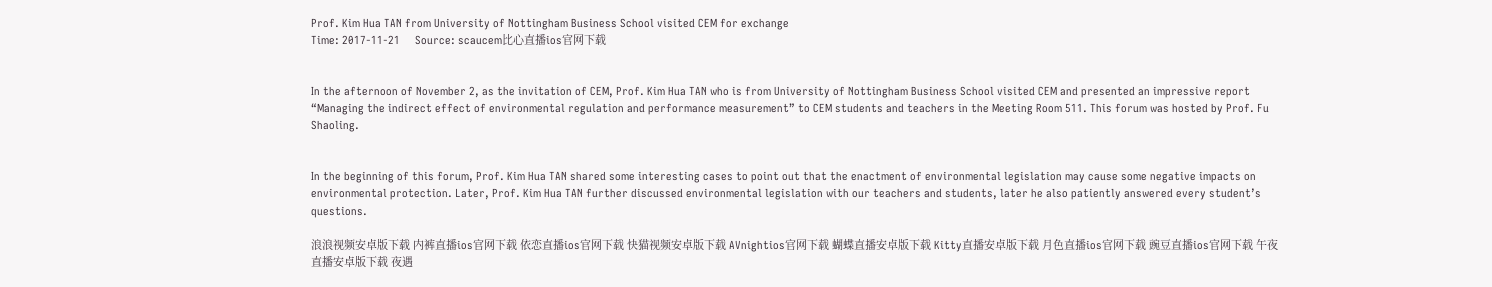Prof. Kim Hua TAN from University of Nottingham Business School visited CEM for exchange
Time: 2017-11-21     Source: scaucem比心直播ios官网下载


In the afternoon of November 2, as the invitation of CEM, Prof. Kim Hua TAN who is from University of Nottingham Business School visited CEM and presented an impressive report “Managing the indirect effect of environmental regulation and performance measurement” to CEM students and teachers in the Meeting Room 511. This forum was hosted by Prof. Fu Shaoling.


In the beginning of this forum, Prof. Kim Hua TAN shared some interesting cases to point out that the enactment of environmental legislation may cause some negative impacts on environmental protection. Later, Prof. Kim Hua TAN further discussed environmental legislation with our teachers and students, later he also patiently answered every student’s questions.

浪浪视频安卓版下载 内裤直播ios官网下载 依恋直播ios官网下载 快猫视频安卓版下载 AVnightios官网下载 蝴蝶直播安卓版下载 Kitty直播安卓版下载 月色直播ios官网下载 豌豆直播ios官网下载 午夜直播安卓版下载 夜遇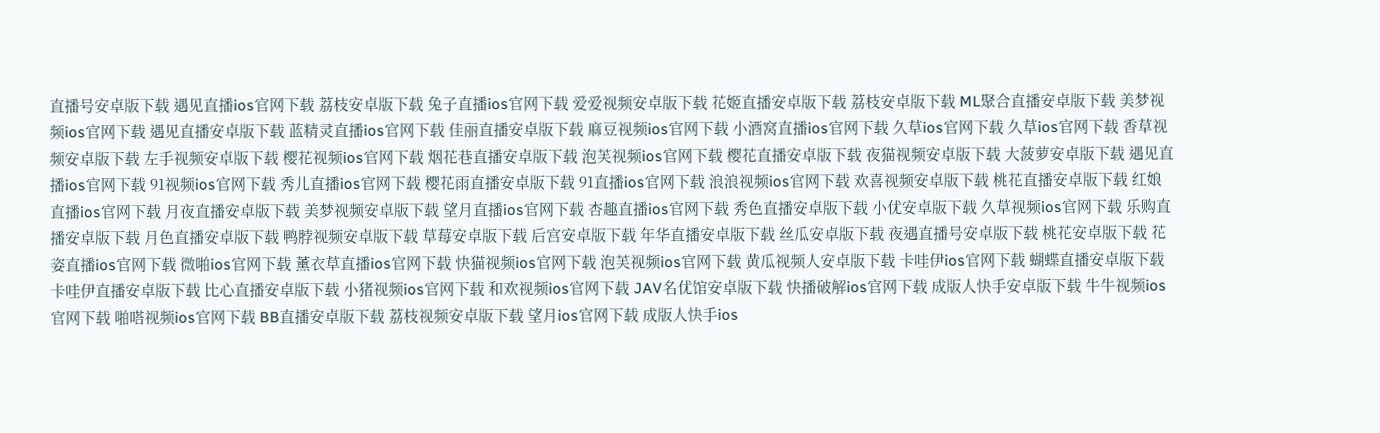直播号安卓版下载 遇见直播ios官网下载 荔枝安卓版下载 兔子直播ios官网下载 爱爱视频安卓版下载 花姬直播安卓版下载 荔枝安卓版下载 ML聚合直播安卓版下载 美梦视频ios官网下载 遇见直播安卓版下载 蓝精灵直播ios官网下载 佳丽直播安卓版下载 麻豆视频ios官网下载 小酒窝直播ios官网下载 久草ios官网下载 久草ios官网下载 香草视频安卓版下载 左手视频安卓版下载 樱花视频ios官网下载 烟花巷直播安卓版下载 泡芙视频ios官网下载 樱花直播安卓版下载 夜猫视频安卓版下载 大菠萝安卓版下载 遇见直播ios官网下载 91视频ios官网下载 秀儿直播ios官网下载 樱花雨直播安卓版下载 91直播ios官网下载 浪浪视频ios官网下载 欢喜视频安卓版下载 桃花直播安卓版下载 红娘直播ios官网下载 月夜直播安卓版下载 美梦视频安卓版下载 望月直播ios官网下载 杏趣直播ios官网下载 秀色直播安卓版下载 小优安卓版下载 久草视频ios官网下载 乐购直播安卓版下载 月色直播安卓版下载 鸭脖视频安卓版下载 草莓安卓版下载 后宫安卓版下载 年华直播安卓版下载 丝瓜安卓版下载 夜遇直播号安卓版下载 桃花安卓版下载 花姿直播ios官网下载 微啪ios官网下载 薰衣草直播ios官网下载 快猫视频ios官网下载 泡芙视频ios官网下载 黄瓜视频人安卓版下载 卡哇伊ios官网下载 蝴蝶直播安卓版下载 卡哇伊直播安卓版下载 比心直播安卓版下载 小猪视频ios官网下载 和欢视频ios官网下载 JAV名优馆安卓版下载 快播破解ios官网下载 成版人快手安卓版下载 牛牛视频ios官网下载 啪嗒视频ios官网下载 BB直播安卓版下载 荔枝视频安卓版下载 望月ios官网下载 成版人快手ios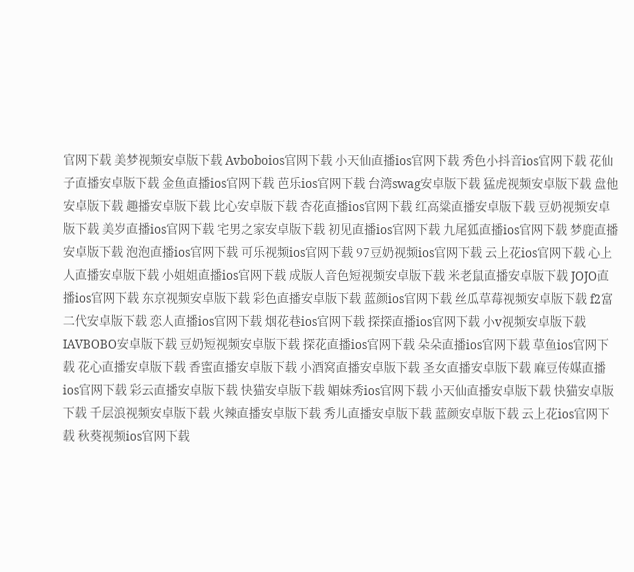官网下载 美梦视频安卓版下载 Avboboios官网下载 小天仙直播ios官网下载 秀色小抖音ios官网下载 花仙子直播安卓版下载 金鱼直播ios官网下载 芭乐ios官网下载 台湾swag安卓版下载 猛虎视频安卓版下载 盘他安卓版下载 趣播安卓版下载 比心安卓版下载 杏花直播ios官网下载 红高粱直播安卓版下载 豆奶视频安卓版下载 美岁直播ios官网下载 宅男之家安卓版下载 初见直播ios官网下载 九尾狐直播ios官网下载 梦鹿直播安卓版下载 泡泡直播ios官网下载 可乐视频ios官网下载 97豆奶视频ios官网下载 云上花ios官网下载 心上人直播安卓版下载 小姐姐直播ios官网下载 成版人音色短视频安卓版下载 米老鼠直播安卓版下载 JOJO直播ios官网下载 东京视频安卓版下载 彩色直播安卓版下载 蓝颜ios官网下载 丝瓜草莓视频安卓版下载 f2富二代安卓版下载 恋人直播ios官网下载 烟花巷ios官网下载 探探直播ios官网下载 小v视频安卓版下载 IAVBOBO安卓版下载 豆奶短视频安卓版下载 探花直播ios官网下载 朵朵直播ios官网下载 草鱼ios官网下载 花心直播安卓版下载 香蜜直播安卓版下载 小酒窝直播安卓版下载 圣女直播安卓版下载 麻豆传媒直播ios官网下载 彩云直播安卓版下载 快猫安卓版下载 媚妹秀ios官网下载 小天仙直播安卓版下载 快猫安卓版下载 千层浪视频安卓版下载 火辣直播安卓版下载 秀儿直播安卓版下载 蓝颜安卓版下载 云上花ios官网下载 秋葵视频ios官网下载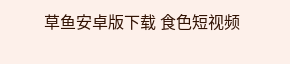草鱼安卓版下载 食色短视频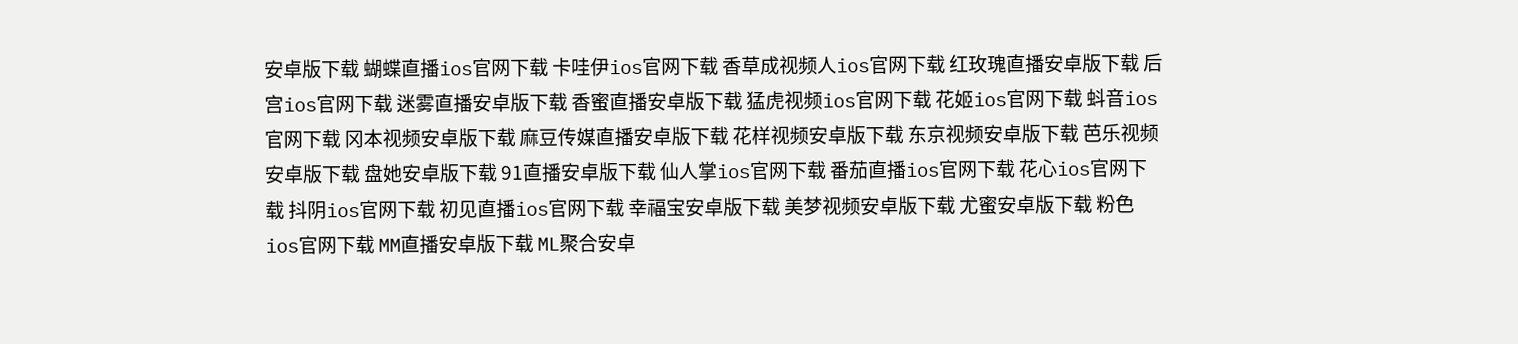安卓版下载 蝴蝶直播ios官网下载 卡哇伊ios官网下载 香草成视频人ios官网下载 红玫瑰直播安卓版下载 后宫ios官网下载 迷雾直播安卓版下载 香蜜直播安卓版下载 猛虎视频ios官网下载 花姬ios官网下载 蚪音ios官网下载 冈本视频安卓版下载 麻豆传媒直播安卓版下载 花样视频安卓版下载 东京视频安卓版下载 芭乐视频安卓版下载 盘她安卓版下载 91直播安卓版下载 仙人掌ios官网下载 番茄直播ios官网下载 花心ios官网下载 抖阴ios官网下载 初见直播ios官网下载 幸福宝安卓版下载 美梦视频安卓版下载 尤蜜安卓版下载 粉色ios官网下载 MM直播安卓版下载 ML聚合安卓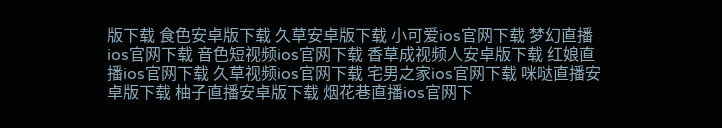版下载 食色安卓版下载 久草安卓版下载 小可爱ios官网下载 梦幻直播ios官网下载 音色短视频ios官网下载 香草成视频人安卓版下载 红娘直播ios官网下载 久草视频ios官网下载 宅男之家ios官网下载 咪哒直播安卓版下载 柚子直播安卓版下载 烟花巷直播ios官网下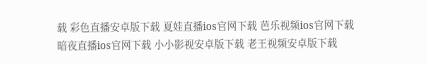载 彩色直播安卓版下载 夏娃直播ios官网下载 芭乐视频ios官网下载 暗夜直播ios官网下载 小小影视安卓版下载 老王视频安卓版下载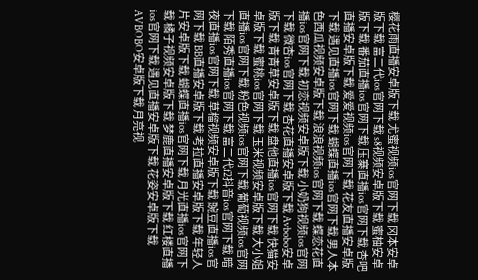樱花雨直播安卓版下载 尤蜜视频ios官网下载 冈本安卓版下载 富二代ios官网下载 s8视频安卓版下载 蜜柚安卓版下载 番茄直播ios官网下载 压寨直播ios官网下载 杏吧直播安卓版下载 爱爱视频ios官网下载 花友直播安卓版下载 遇见直播ios官网下载 蝴蝶直播ios官网下载 男人本色西瓜视频安卓版下载 浪浪视频ios官网下载 蝶恋花直播ios官网下载 初恋视频安卓版下载 小奶狗视频ios官网下载 微杏ios官网下载 杏花直播安卓版下载 Avbobo安卓版下载 青青草安卓版下载 盘他直播ios官网下载 快猫安卓版下载 蜜桃ios官网下载 玉米视频安卓版下载 大小姐直播ios官网下载 粉色视频ios官网下载 葡萄视频ios官网下载 陌秀直播ios官网下载 富二代f2抖音ios官网下载 暗夜直播ios官网下载 草榴视频安卓版下载 豌豆直播ios官网下载 BB直播安卓版下载 考拉直播安卓版下载 年轻人片安卓版下载 蝴蝶直播ios官网下载 月光直播ios官网下载 橘子视频安卓版下载 梦鹿直播安卓版下载 红楼直播ios官网下载 遇见直播安卓版下载 花姿安卓版下载 AVBOBO安卓版下载 月亮视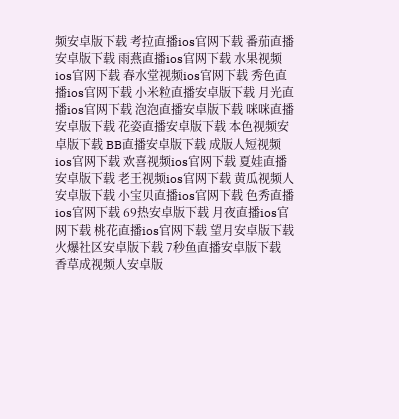频安卓版下载 考拉直播ios官网下载 番茄直播安卓版下载 雨燕直播ios官网下载 水果视频ios官网下载 春水堂视频ios官网下载 秀色直播ios官网下载 小米粒直播安卓版下载 月光直播ios官网下载 泡泡直播安卓版下载 咪咪直播安卓版下载 花姿直播安卓版下载 本色视频安卓版下载 BB直播安卓版下载 成版人短视频ios官网下载 欢喜视频ios官网下载 夏娃直播安卓版下载 老王视频ios官网下载 黄瓜视频人安卓版下载 小宝贝直播ios官网下载 色秀直播ios官网下载 69热安卓版下载 月夜直播ios官网下载 桃花直播ios官网下载 望月安卓版下载 火爆社区安卓版下载 7秒鱼直播安卓版下载 香草成视频人安卓版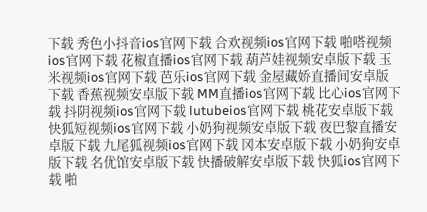下载 秀色小抖音ios官网下载 合欢视频ios官网下载 啪嗒视频ios官网下载 花椒直播ios官网下载 葫芦娃视频安卓版下载 玉米视频ios官网下载 芭乐ios官网下载 金屋藏娇直播间安卓版下载 香蕉视频安卓版下载 MM直播ios官网下载 比心ios官网下载 抖阴视频ios官网下载 lutubeios官网下载 桃花安卓版下载 快狐短视频ios官网下载 小奶狗视频安卓版下载 夜巴黎直播安卓版下载 九尾狐视频ios官网下载 冈本安卓版下载 小奶狗安卓版下载 名优馆安卓版下载 快播破解安卓版下载 快狐ios官网下载 啪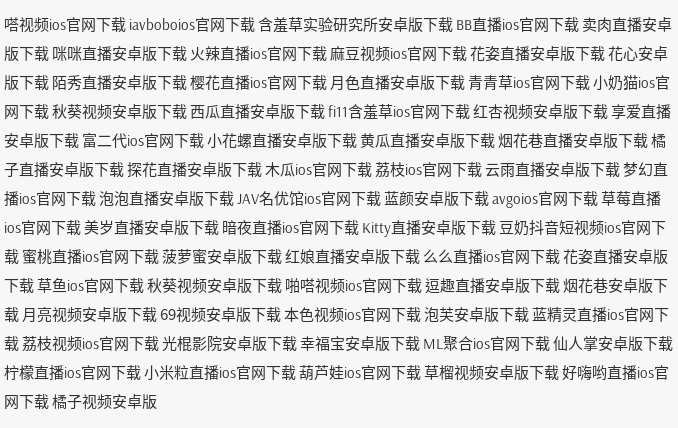嗒视频ios官网下载 iavboboios官网下载 含羞草实验研究所安卓版下载 BB直播ios官网下载 卖肉直播安卓版下载 咪咪直播安卓版下载 火辣直播ios官网下载 麻豆视频ios官网下载 花姿直播安卓版下载 花心安卓版下载 陌秀直播安卓版下载 樱花直播ios官网下载 月色直播安卓版下载 青青草ios官网下载 小奶猫ios官网下载 秋葵视频安卓版下载 西瓜直播安卓版下载 fi11含羞草ios官网下载 红杏视频安卓版下载 享爱直播安卓版下载 富二代ios官网下载 小花螺直播安卓版下载 黄瓜直播安卓版下载 烟花巷直播安卓版下载 橘子直播安卓版下载 探花直播安卓版下载 木瓜ios官网下载 荔枝ios官网下载 云雨直播安卓版下载 梦幻直播ios官网下载 泡泡直播安卓版下载 JAV名优馆ios官网下载 蓝颜安卓版下载 avgoios官网下载 草莓直播ios官网下载 美岁直播安卓版下载 暗夜直播ios官网下载 Kitty直播安卓版下载 豆奶抖音短视频ios官网下载 蜜桃直播ios官网下载 菠萝蜜安卓版下载 红娘直播安卓版下载 么么直播ios官网下载 花姿直播安卓版下载 草鱼ios官网下载 秋葵视频安卓版下载 啪嗒视频ios官网下载 逗趣直播安卓版下载 烟花巷安卓版下载 月亮视频安卓版下载 69视频安卓版下载 本色视频ios官网下载 泡芙安卓版下载 蓝精灵直播ios官网下载 荔枝视频ios官网下载 光棍影院安卓版下载 幸福宝安卓版下载 ML聚合ios官网下载 仙人掌安卓版下载 柠檬直播ios官网下载 小米粒直播ios官网下载 葫芦娃ios官网下载 草榴视频安卓版下载 好嗨哟直播ios官网下载 橘子视频安卓版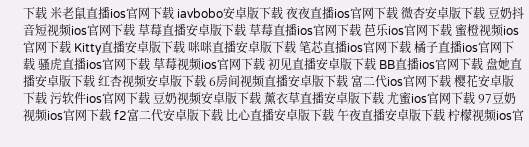下载 米老鼠直播ios官网下载 iavbobo安卓版下载 夜夜直播ios官网下载 微杏安卓版下载 豆奶抖音短视频ios官网下载 草莓直播安卓版下载 草莓直播ios官网下载 芭乐ios官网下载 蜜橙视频ios官网下载 Kitty直播安卓版下载 咪咪直播安卓版下载 笔芯直播ios官网下载 橘子直播ios官网下载 骚虎直播ios官网下载 草莓视频ios官网下载 初见直播安卓版下载 BB直播ios官网下载 盘她直播安卓版下载 红杏视频安卓版下载 6房间视频直播安卓版下载 富二代ios官网下载 樱花安卓版下载 污软件ios官网下载 豆奶视频安卓版下载 薰衣草直播安卓版下载 尤蜜ios官网下载 97豆奶视频ios官网下载 f2富二代安卓版下载 比心直播安卓版下载 午夜直播安卓版下载 柠檬视频ios官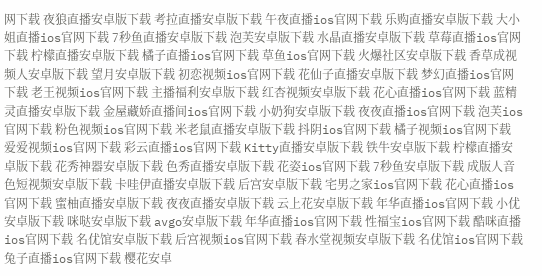网下载 夜狼直播安卓版下载 考拉直播安卓版下载 午夜直播ios官网下载 乐购直播安卓版下载 大小姐直播ios官网下载 7秒鱼直播安卓版下载 泡芙安卓版下载 水晶直播安卓版下载 草莓直播ios官网下载 柠檬直播安卓版下载 橘子直播ios官网下载 草鱼ios官网下载 火爆社区安卓版下载 香草成视频人安卓版下载 望月安卓版下载 初恋视频ios官网下载 花仙子直播安卓版下载 梦幻直播ios官网下载 老王视频ios官网下载 主播福利安卓版下载 红杏视频安卓版下载 花心直播ios官网下载 蓝精灵直播安卓版下载 金屋藏娇直播间ios官网下载 小奶狗安卓版下载 夜夜直播ios官网下载 泡芙ios官网下载 粉色视频ios官网下载 米老鼠直播安卓版下载 抖阴ios官网下载 橘子视频ios官网下载 爱爱视频ios官网下载 彩云直播ios官网下载 Kitty直播安卓版下载 铁牛安卓版下载 柠檬直播安卓版下载 花秀神器安卓版下载 色秀直播安卓版下载 花姿ios官网下载 7秒鱼安卓版下载 成版人音色短视频安卓版下载 卡哇伊直播安卓版下载 后宫安卓版下载 宅男之家ios官网下载 花心直播ios官网下载 蜜柚直播安卓版下载 夜夜直播安卓版下载 云上花安卓版下载 年华直播ios官网下载 小优安卓版下载 咪哒安卓版下载 avgo安卓版下载 年华直播ios官网下载 性福宝ios官网下载 酷咪直播ios官网下载 名优馆安卓版下载 后宫视频ios官网下载 春水堂视频安卓版下载 名优馆ios官网下载 兔子直播ios官网下载 樱花安卓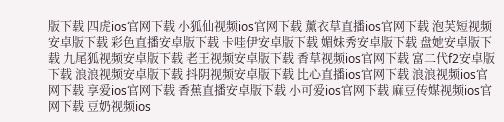版下载 四虎ios官网下载 小狐仙视频ios官网下载 薰衣草直播ios官网下载 泡芙短视频安卓版下载 彩色直播安卓版下载 卡哇伊安卓版下载 媚妹秀安卓版下载 盘她安卓版下载 九尾狐视频安卓版下载 老王视频安卓版下载 香草视频ios官网下载 富二代f2安卓版下载 浪浪视频安卓版下载 抖阴视频安卓版下载 比心直播ios官网下载 浪浪视频ios官网下载 享爱ios官网下载 香蕉直播安卓版下载 小可爱ios官网下载 麻豆传媒视频ios官网下载 豆奶视频ios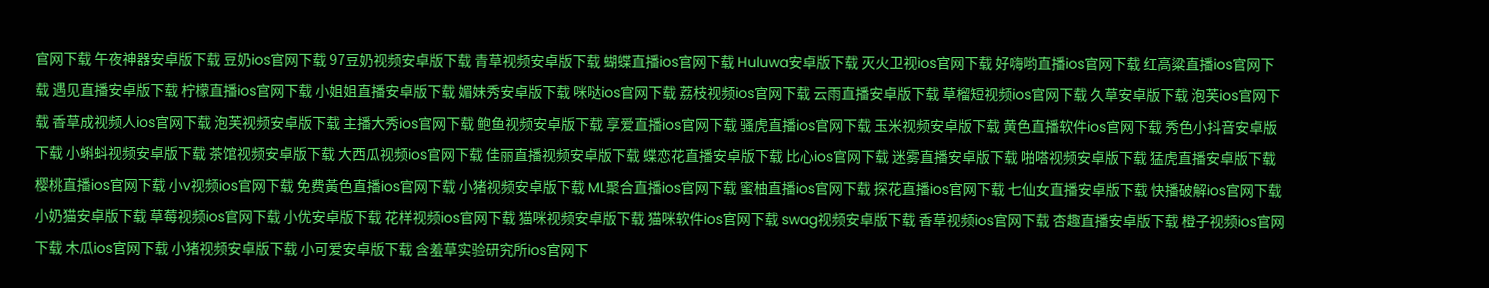官网下载 午夜神器安卓版下载 豆奶ios官网下载 97豆奶视频安卓版下载 青草视频安卓版下载 蝴蝶直播ios官网下载 Huluwa安卓版下载 灭火卫视ios官网下载 好嗨哟直播ios官网下载 红高粱直播ios官网下载 遇见直播安卓版下载 柠檬直播ios官网下载 小姐姐直播安卓版下载 媚妹秀安卓版下载 咪哒ios官网下载 荔枝视频ios官网下载 云雨直播安卓版下载 草榴短视频ios官网下载 久草安卓版下载 泡芙ios官网下载 香草成视频人ios官网下载 泡芙视频安卓版下载 主播大秀ios官网下载 鲍鱼视频安卓版下载 享爱直播ios官网下载 骚虎直播ios官网下载 玉米视频安卓版下载 黄色直播软件ios官网下载 秀色小抖音安卓版下载 小蝌蚪视频安卓版下载 茶馆视频安卓版下载 大西瓜视频ios官网下载 佳丽直播视频安卓版下载 蝶恋花直播安卓版下载 比心ios官网下载 迷雾直播安卓版下载 啪嗒视频安卓版下载 猛虎直播安卓版下载 樱桃直播ios官网下载 小v视频ios官网下载 免费黃色直播ios官网下载 小猪视频安卓版下载 ML聚合直播ios官网下载 蜜柚直播ios官网下载 探花直播ios官网下载 七仙女直播安卓版下载 快播破解ios官网下载 小奶猫安卓版下载 草莓视频ios官网下载 小优安卓版下载 花样视频ios官网下载 猫咪视频安卓版下载 猫咪软件ios官网下载 swag视频安卓版下载 香草视频ios官网下载 杏趣直播安卓版下载 橙子视频ios官网下载 木瓜ios官网下载 小猪视频安卓版下载 小可爱安卓版下载 含羞草实验研究所ios官网下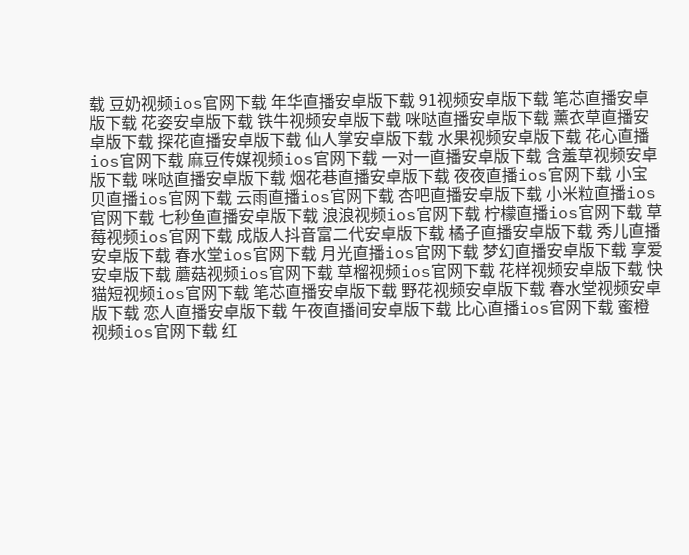载 豆奶视频ios官网下载 年华直播安卓版下载 91视频安卓版下载 笔芯直播安卓版下载 花姿安卓版下载 铁牛视频安卓版下载 咪哒直播安卓版下载 薰衣草直播安卓版下载 探花直播安卓版下载 仙人掌安卓版下载 水果视频安卓版下载 花心直播ios官网下载 麻豆传媒视频ios官网下载 一对一直播安卓版下载 含羞草视频安卓版下载 咪哒直播安卓版下载 烟花巷直播安卓版下载 夜夜直播ios官网下载 小宝贝直播ios官网下载 云雨直播ios官网下载 杏吧直播安卓版下载 小米粒直播ios官网下载 七秒鱼直播安卓版下载 浪浪视频ios官网下载 柠檬直播ios官网下载 草莓视频ios官网下载 成版人抖音富二代安卓版下载 橘子直播安卓版下载 秀儿直播安卓版下载 春水堂ios官网下载 月光直播ios官网下载 梦幻直播安卓版下载 享爱安卓版下载 蘑菇视频ios官网下载 草榴视频ios官网下载 花样视频安卓版下载 快猫短视频ios官网下载 笔芯直播安卓版下载 野花视频安卓版下载 春水堂视频安卓版下载 恋人直播安卓版下载 午夜直播间安卓版下载 比心直播ios官网下载 蜜橙视频ios官网下载 红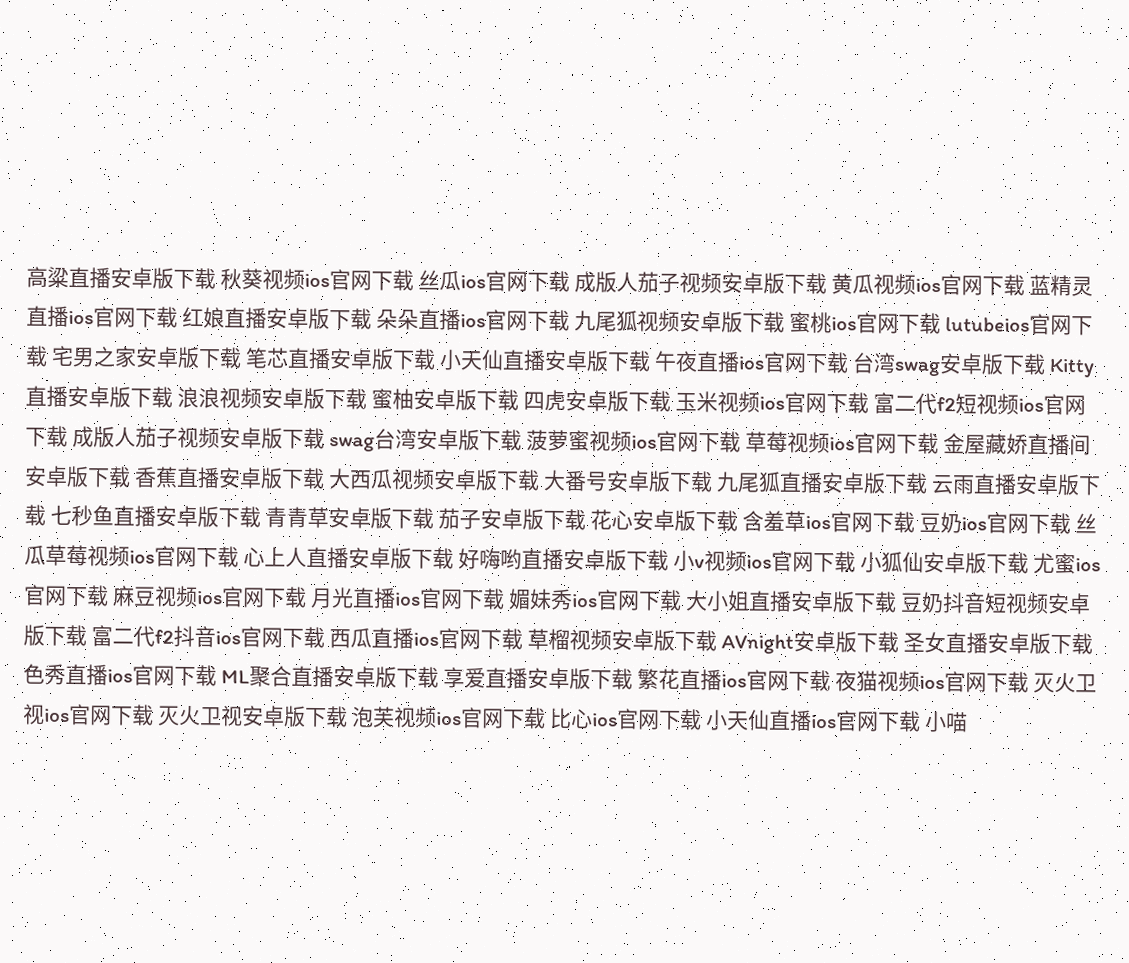高粱直播安卓版下载 秋葵视频ios官网下载 丝瓜ios官网下载 成版人茄子视频安卓版下载 黄瓜视频ios官网下载 蓝精灵直播ios官网下载 红娘直播安卓版下载 朵朵直播ios官网下载 九尾狐视频安卓版下载 蜜桃ios官网下载 lutubeios官网下载 宅男之家安卓版下载 笔芯直播安卓版下载 小天仙直播安卓版下载 午夜直播ios官网下载 台湾swag安卓版下载 Kitty直播安卓版下载 浪浪视频安卓版下载 蜜柚安卓版下载 四虎安卓版下载 玉米视频ios官网下载 富二代f2短视频ios官网下载 成版人茄子视频安卓版下载 swag台湾安卓版下载 菠萝蜜视频ios官网下载 草莓视频ios官网下载 金屋藏娇直播间安卓版下载 香蕉直播安卓版下载 大西瓜视频安卓版下载 大番号安卓版下载 九尾狐直播安卓版下载 云雨直播安卓版下载 七秒鱼直播安卓版下载 青青草安卓版下载 茄子安卓版下载 花心安卓版下载 含羞草ios官网下载 豆奶ios官网下载 丝瓜草莓视频ios官网下载 心上人直播安卓版下载 好嗨哟直播安卓版下载 小v视频ios官网下载 小狐仙安卓版下载 尤蜜ios官网下载 麻豆视频ios官网下载 月光直播ios官网下载 媚妹秀ios官网下载 大小姐直播安卓版下载 豆奶抖音短视频安卓版下载 富二代f2抖音ios官网下载 西瓜直播ios官网下载 草榴视频安卓版下载 AVnight安卓版下载 圣女直播安卓版下载 色秀直播ios官网下载 ML聚合直播安卓版下载 享爱直播安卓版下载 繁花直播ios官网下载 夜猫视频ios官网下载 灭火卫视ios官网下载 灭火卫视安卓版下载 泡芙视频ios官网下载 比心ios官网下载 小天仙直播ios官网下载 小喵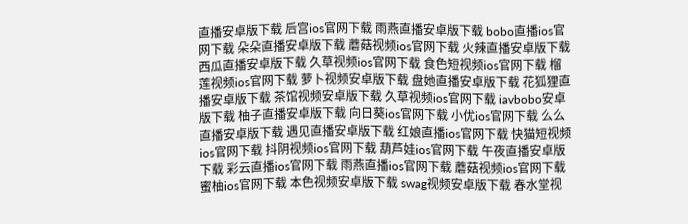直播安卓版下载 后宫ios官网下载 雨燕直播安卓版下载 bobo直播ios官网下载 朵朵直播安卓版下载 蘑菇视频ios官网下载 火辣直播安卓版下载 西瓜直播安卓版下载 久草视频ios官网下载 食色短视频ios官网下载 榴莲视频ios官网下载 萝卜视频安卓版下载 盘她直播安卓版下载 花狐狸直播安卓版下载 茶馆视频安卓版下载 久草视频ios官网下载 iavbobo安卓版下载 柚子直播安卓版下载 向日葵ios官网下载 小优ios官网下载 么么直播安卓版下载 遇见直播安卓版下载 红娘直播ios官网下载 快猫短视频ios官网下载 抖阴视频ios官网下载 葫芦娃ios官网下载 午夜直播安卓版下载 彩云直播ios官网下载 雨燕直播ios官网下载 蘑菇视频ios官网下载 蜜柚ios官网下载 本色视频安卓版下载 swag视频安卓版下载 春水堂视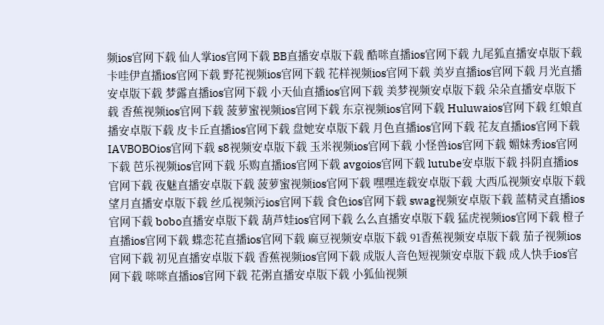频ios官网下载 仙人掌ios官网下载 BB直播安卓版下载 酷咪直播ios官网下载 九尾狐直播安卓版下载 卡哇伊直播ios官网下载 野花视频ios官网下载 花样视频ios官网下载 美岁直播ios官网下载 月光直播安卓版下载 梦露直播ios官网下载 小天仙直播ios官网下载 美梦视频安卓版下载 朵朵直播安卓版下载 香蕉视频ios官网下载 菠萝蜜视频ios官网下载 东京视频ios官网下载 Huluwaios官网下载 红娘直播安卓版下载 皮卡丘直播ios官网下载 盘她安卓版下载 月色直播ios官网下载 花友直播ios官网下载 IAVBOBOios官网下载 s8视频安卓版下载 玉米视频ios官网下载 小怪兽ios官网下载 媚妹秀ios官网下载 芭乐视频ios官网下载 乐购直播ios官网下载 avgoios官网下载 lutube安卓版下载 抖阴直播ios官网下载 夜魅直播安卓版下载 菠萝蜜视频ios官网下载 嘿嘿连载安卓版下载 大西瓜视频安卓版下载 望月直播安卓版下载 丝瓜视频污ios官网下载 食色ios官网下载 swag视频安卓版下载 蓝精灵直播ios官网下载 bobo直播安卓版下载 葫芦娃ios官网下载 么么直播安卓版下载 猛虎视频ios官网下载 橙子直播ios官网下载 蝶恋花直播ios官网下载 麻豆视频安卓版下载 91香蕉视频安卓版下载 茄子视频ios官网下载 初见直播安卓版下载 香蕉视频ios官网下载 成版人音色短视频安卓版下载 成人快手ios官网下载 咪咪直播ios官网下载 花粥直播安卓版下载 小狐仙视频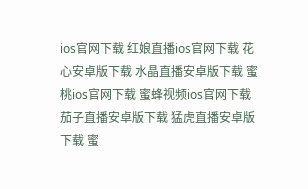ios官网下载 红娘直播ios官网下载 花心安卓版下载 水晶直播安卓版下载 蜜桃ios官网下载 蜜蜂视频ios官网下载 茄子直播安卓版下载 猛虎直播安卓版下载 蜜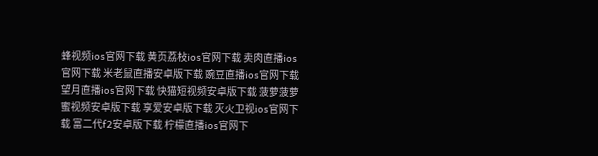蜂视频ios官网下载 黄页荔枝ios官网下载 卖肉直播ios官网下载 米老鼠直播安卓版下载 豌豆直播ios官网下载 望月直播ios官网下载 快猫短视频安卓版下载 菠萝菠萝蜜视频安卓版下载 享爱安卓版下载 灭火卫视ios官网下载 富二代f2安卓版下载 柠檬直播ios官网下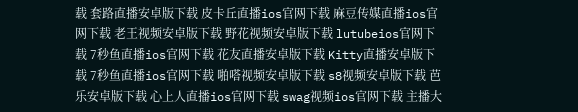载 套路直播安卓版下载 皮卡丘直播ios官网下载 麻豆传媒直播ios官网下载 老王视频安卓版下载 野花视频安卓版下载 lutubeios官网下载 7秒鱼直播ios官网下载 花友直播安卓版下载 Kitty直播安卓版下载 7秒鱼直播ios官网下载 啪嗒视频安卓版下载 s8视频安卓版下载 芭乐安卓版下载 心上人直播ios官网下载 swag视频ios官网下载 主播大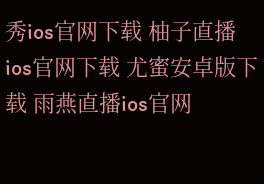秀ios官网下载 柚子直播ios官网下载 尤蜜安卓版下载 雨燕直播ios官网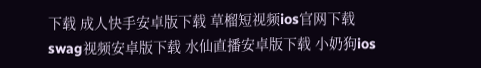下载 成人快手安卓版下载 草榴短视频ios官网下载 swag视频安卓版下载 水仙直播安卓版下载 小奶狗ios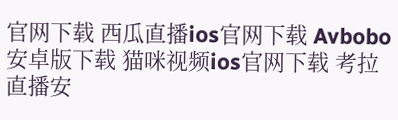官网下载 西瓜直播ios官网下载 Avbobo安卓版下载 猫咪视频ios官网下载 考拉直播安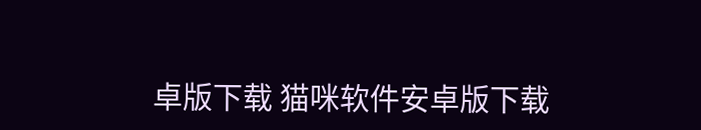卓版下载 猫咪软件安卓版下载